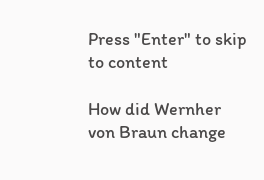Press "Enter" to skip to content

How did Wernher von Braun change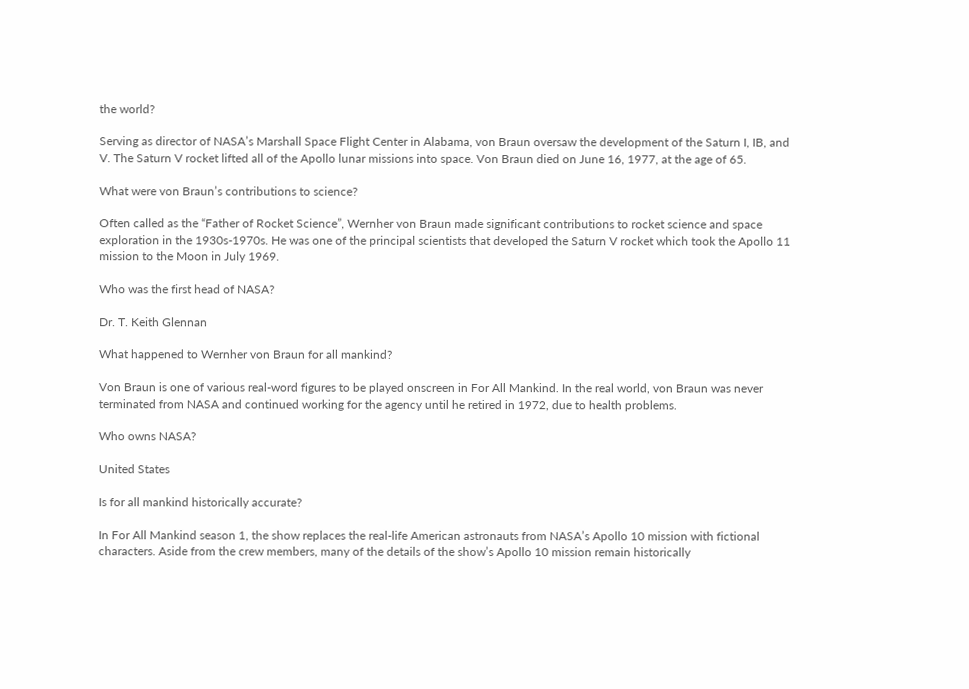the world?

Serving as director of NASA’s Marshall Space Flight Center in Alabama, von Braun oversaw the development of the Saturn I, IB, and V. The Saturn V rocket lifted all of the Apollo lunar missions into space. Von Braun died on June 16, 1977, at the age of 65.

What were von Braun’s contributions to science?

Often called as the “Father of Rocket Science”, Wernher von Braun made significant contributions to rocket science and space exploration in the 1930s-1970s. He was one of the principal scientists that developed the Saturn V rocket which took the Apollo 11 mission to the Moon in July 1969.

Who was the first head of NASA?

Dr. T. Keith Glennan

What happened to Wernher von Braun for all mankind?

Von Braun is one of various real-word figures to be played onscreen in For All Mankind. In the real world, von Braun was never terminated from NASA and continued working for the agency until he retired in 1972, due to health problems.

Who owns NASA?

United States

Is for all mankind historically accurate?

In For All Mankind season 1, the show replaces the real-life American astronauts from NASA’s Apollo 10 mission with fictional characters. Aside from the crew members, many of the details of the show’s Apollo 10 mission remain historically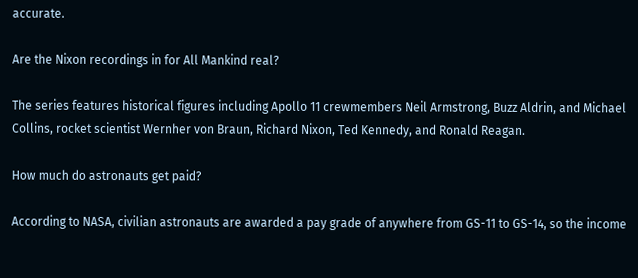accurate.

Are the Nixon recordings in for All Mankind real?

The series features historical figures including Apollo 11 crewmembers Neil Armstrong, Buzz Aldrin, and Michael Collins, rocket scientist Wernher von Braun, Richard Nixon, Ted Kennedy, and Ronald Reagan.

How much do astronauts get paid?

According to NASA, civilian astronauts are awarded a pay grade of anywhere from GS-11 to GS-14, so the income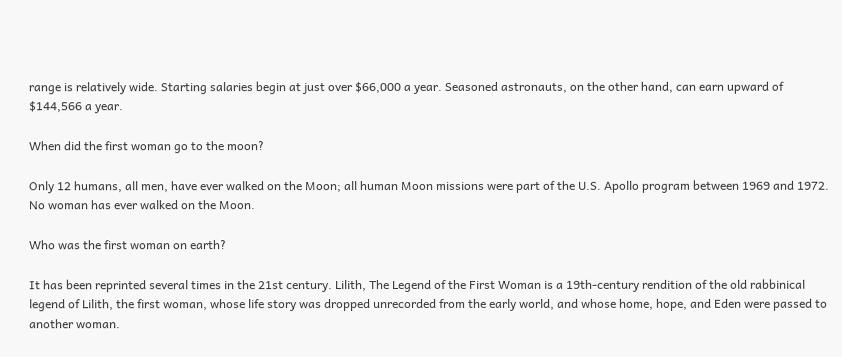range is relatively wide. Starting salaries begin at just over $66,000 a year. Seasoned astronauts, on the other hand, can earn upward of $144,566 a year.

When did the first woman go to the moon?

Only 12 humans, all men, have ever walked on the Moon; all human Moon missions were part of the U.S. Apollo program between 1969 and 1972. No woman has ever walked on the Moon.

Who was the first woman on earth?

It has been reprinted several times in the 21st century. Lilith, The Legend of the First Woman is a 19th-century rendition of the old rabbinical legend of Lilith, the first woman, whose life story was dropped unrecorded from the early world, and whose home, hope, and Eden were passed to another woman.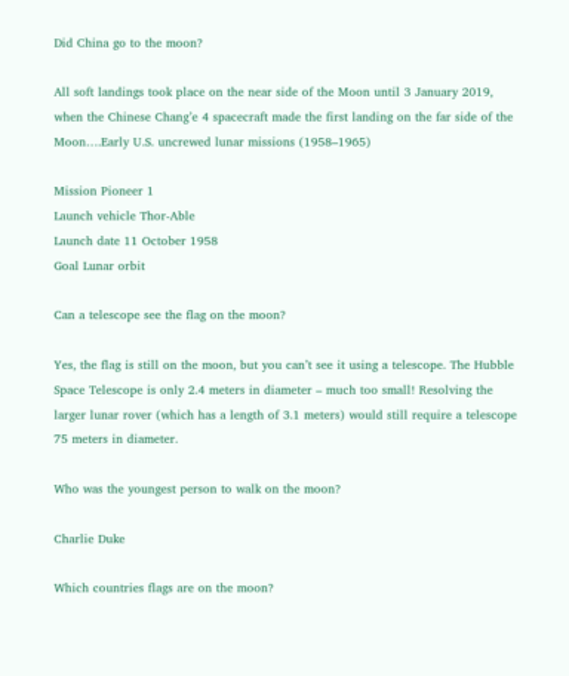Did China go to the moon?

All soft landings took place on the near side of the Moon until 3 January 2019, when the Chinese Chang’e 4 spacecraft made the first landing on the far side of the Moon….Early U.S. uncrewed lunar missions (1958–1965)

Mission Pioneer 1
Launch vehicle Thor-Able
Launch date 11 October 1958
Goal Lunar orbit

Can a telescope see the flag on the moon?

Yes, the flag is still on the moon, but you can’t see it using a telescope. The Hubble Space Telescope is only 2.4 meters in diameter – much too small! Resolving the larger lunar rover (which has a length of 3.1 meters) would still require a telescope 75 meters in diameter.

Who was the youngest person to walk on the moon?

Charlie Duke

Which countries flags are on the moon?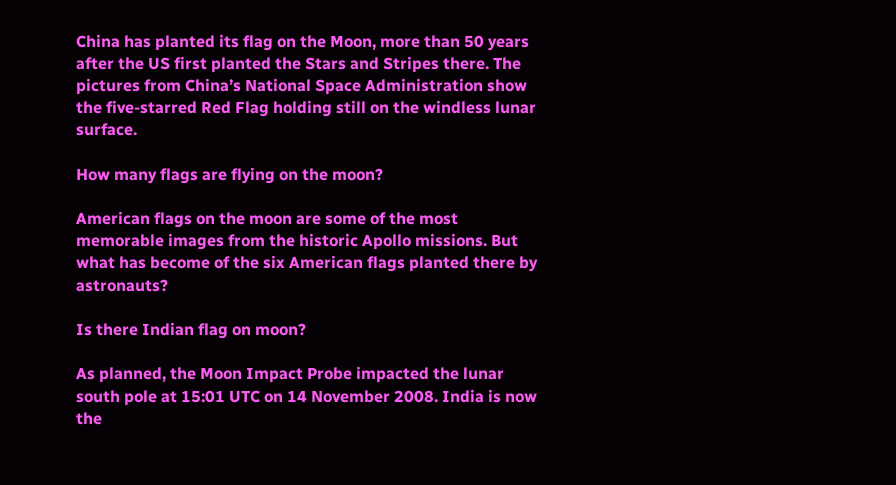China has planted its flag on the Moon, more than 50 years after the US first planted the Stars and Stripes there. The pictures from China’s National Space Administration show the five-starred Red Flag holding still on the windless lunar surface.

How many flags are flying on the moon?

American flags on the moon are some of the most memorable images from the historic Apollo missions. But what has become of the six American flags planted there by astronauts?

Is there Indian flag on moon?

As planned, the Moon Impact Probe impacted the lunar south pole at 15:01 UTC on 14 November 2008. India is now the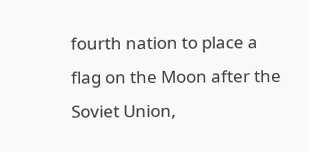fourth nation to place a flag on the Moon after the Soviet Union,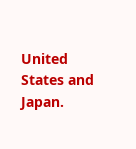United States and Japan.